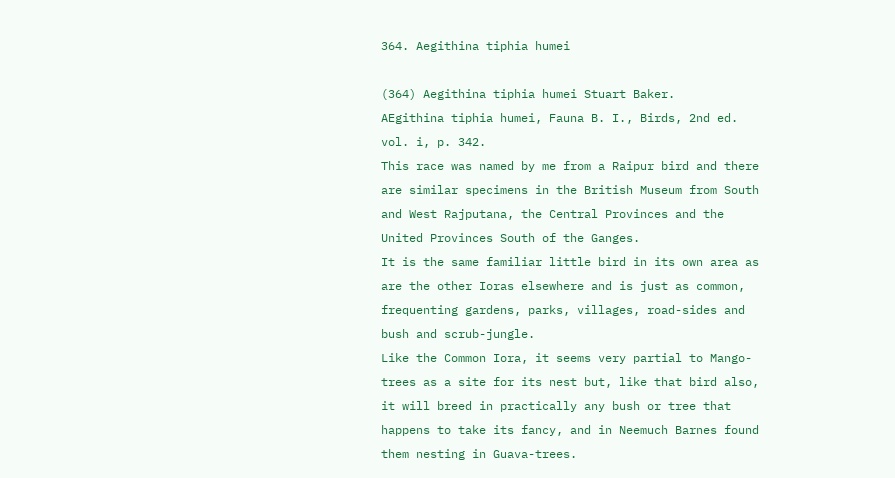364. Aegithina tiphia humei

(364) Aegithina tiphia humei Stuart Baker.
AEgithina tiphia humei, Fauna B. I., Birds, 2nd ed. vol. i, p. 342.
This race was named by me from a Raipur bird and there are similar specimens in the British Museum from South and West Rajputana, the Central Provinces and the United Provinces South of the Ganges.
It is the same familiar little bird in its own area as are the other Ioras elsewhere and is just as common, frequenting gardens, parks, villages, road-sides and bush and scrub-jungle.
Like the Common Iora, it seems very partial to Mango-trees as a site for its nest but, like that bird also, it will breed in practically any bush or tree that happens to take its fancy, and in Neemuch Barnes found them nesting in Guava-trees.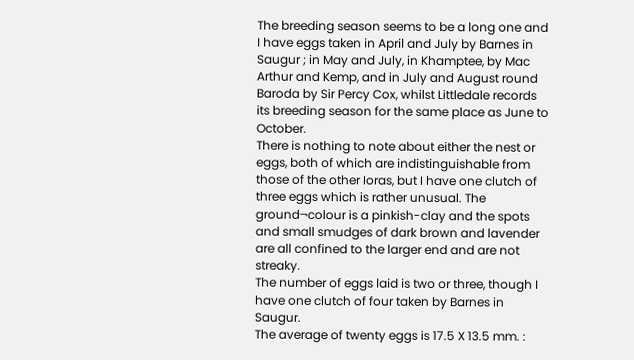The breeding season seems to be a long one and I have eggs taken in April and July by Barnes in Saugur ; in May and July, in Khamptee, by Mac Arthur and Kemp, and in July and August round Baroda by Sir Percy Cox, whilst Littledale records its breeding season for the same place as June to October.
There is nothing to note about either the nest or eggs, both of which are indistinguishable from those of the other Ioras, but I have one clutch of three eggs which is rather unusual. The ground¬colour is a pinkish-clay and the spots and small smudges of dark brown and lavender are all confined to the larger end and are not streaky.
The number of eggs laid is two or three, though I have one clutch of four taken by Barnes in Saugur.
The average of twenty eggs is 17.5 X 13.5 mm. :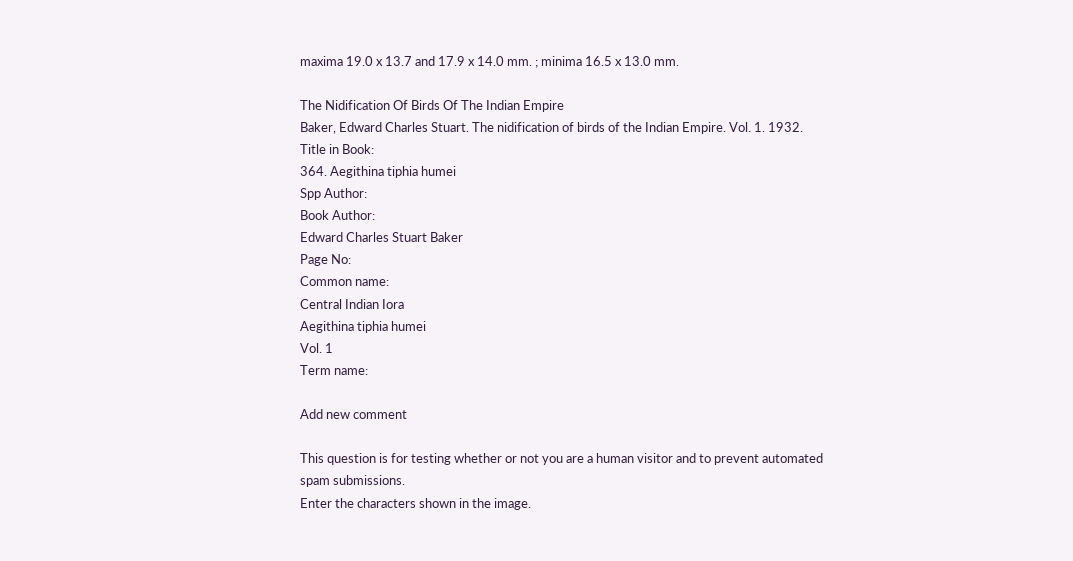maxima 19.0 x 13.7 and 17.9 x 14.0 mm. ; minima 16.5 x 13.0 mm.

The Nidification Of Birds Of The Indian Empire
Baker, Edward Charles Stuart. The nidification of birds of the Indian Empire. Vol. 1. 1932.
Title in Book:
364. Aegithina tiphia humei
Spp Author:
Book Author:
Edward Charles Stuart Baker
Page No:
Common name:
Central Indian Iora
Aegithina tiphia humei
Vol. 1
Term name:

Add new comment

This question is for testing whether or not you are a human visitor and to prevent automated spam submissions.
Enter the characters shown in the image.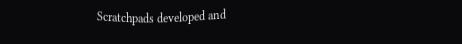Scratchpads developed and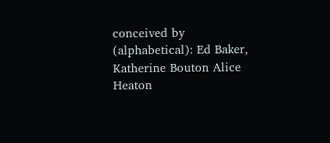conceived by (alphabetical): Ed Baker, Katherine Bouton Alice Heaton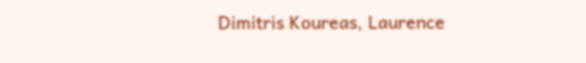Dimitris Koureas, Laurence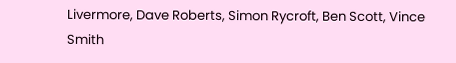Livermore, Dave Roberts, Simon Rycroft, Ben Scott, Vince Smith